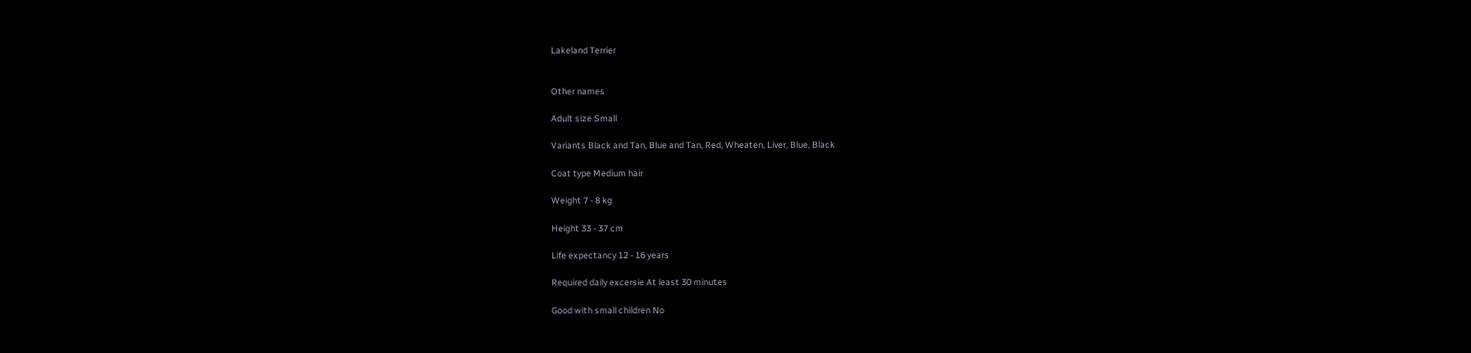Lakeland Terrier


Other names

Adult size Small

Variants Black and Tan, Blue and Tan, Red, Wheaten, Liver, Blue, Black

Coat type Medium hair

Weight 7 - 8 kg

Height 33 - 37 cm

Life expectancy 12 - 16 years

Required daily excersie At least 30 minutes

Good with small children No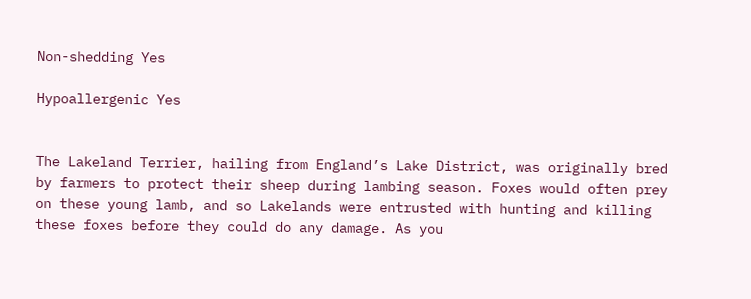Non-shedding Yes

Hypoallergenic Yes


The Lakeland Terrier, hailing from England’s Lake District, was originally bred by farmers to protect their sheep during lambing season. Foxes would often prey on these young lamb, and so Lakelands were entrusted with hunting and killing these foxes before they could do any damage. As you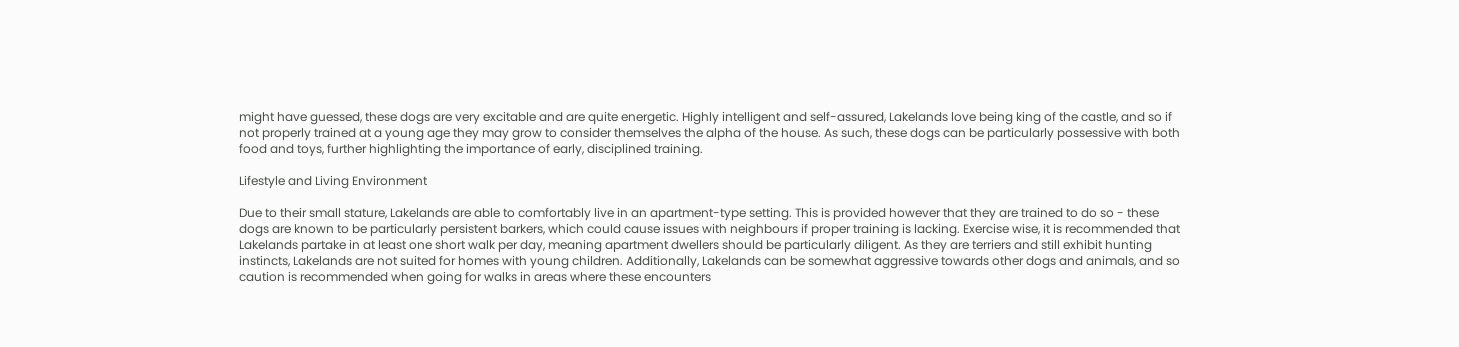might have guessed, these dogs are very excitable and are quite energetic. Highly intelligent and self-assured, Lakelands love being king of the castle, and so if not properly trained at a young age they may grow to consider themselves the alpha of the house. As such, these dogs can be particularly possessive with both food and toys, further highlighting the importance of early, disciplined training.

Lifestyle and Living Environment

Due to their small stature, Lakelands are able to comfortably live in an apartment-type setting. This is provided however that they are trained to do so - these dogs are known to be particularly persistent barkers, which could cause issues with neighbours if proper training is lacking. Exercise wise, it is recommended that Lakelands partake in at least one short walk per day, meaning apartment dwellers should be particularly diligent. As they are terriers and still exhibit hunting instincts, Lakelands are not suited for homes with young children. Additionally, Lakelands can be somewhat aggressive towards other dogs and animals, and so caution is recommended when going for walks in areas where these encounters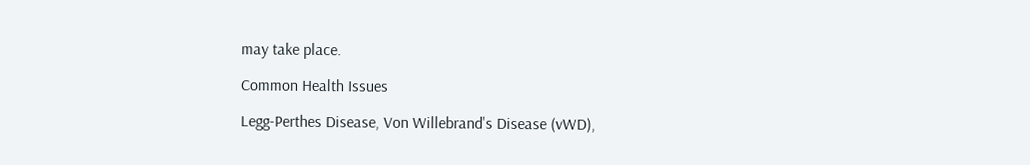may take place.

Common Health Issues

Legg-Perthes Disease, Von Willebrand's Disease (vWD),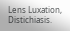Lens Luxation, Distichiasis.